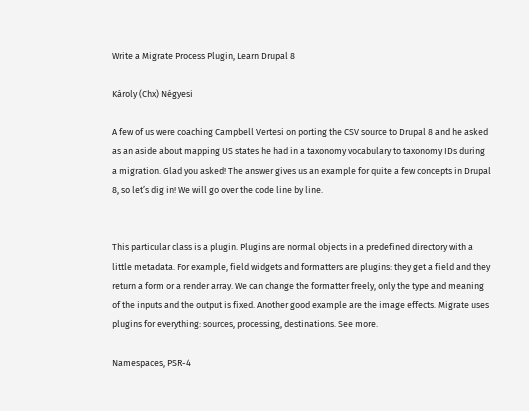Write a Migrate Process Plugin, Learn Drupal 8

Károly (Chx) Négyesi

A few of us were coaching Campbell Vertesi on porting the CSV source to Drupal 8 and he asked as an aside about mapping US states he had in a taxonomy vocabulary to taxonomy IDs during a migration. Glad you asked! The answer gives us an example for quite a few concepts in Drupal 8, so let’s dig in! We will go over the code line by line.


This particular class is a plugin. Plugins are normal objects in a predefined directory with a little metadata. For example, field widgets and formatters are plugins: they get a field and they return a form or a render array. We can change the formatter freely, only the type and meaning of the inputs and the output is fixed. Another good example are the image effects. Migrate uses plugins for everything: sources, processing, destinations. See more.

Namespaces, PSR-4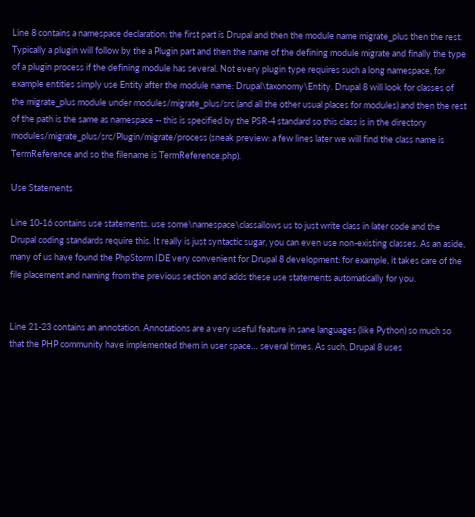Line 8 contains a namespace declaration: the first part is Drupal and then the module name migrate_plus then the rest. Typically a plugin will follow by the a Plugin part and then the name of the defining module migrate and finally the type of a plugin process if the defining module has several. Not every plugin type requires such a long namespace, for example entities simply use Entity after the module name: Drupal\taxonomy\Entity. Drupal 8 will look for classes of the migrate_plus module under modules/migrate_plus/src (and all the other usual places for modules) and then the rest of the path is the same as namespace -- this is specified by the PSR-4 standard so this class is in the directory modules/migrate_plus/src/Plugin/migrate/process (sneak preview: a few lines later we will find the class name is TermReference and so the filename is TermReference.php).

Use Statements

Line 10-16 contains use statements. use some\namespace\classallows us to just write class in later code and the Drupal coding standards require this. It really is just syntactic sugar, you can even use non-existing classes. As an aside, many of us have found the PhpStorm IDE very convenient for Drupal 8 development: for example, it takes care of the file placement and naming from the previous section and adds these use statements automatically for you.


Line 21-23 contains an annotation. Annotations are a very useful feature in sane languages (like Python) so much so that the PHP community have implemented them in user space… several times. As such, Drupal 8 uses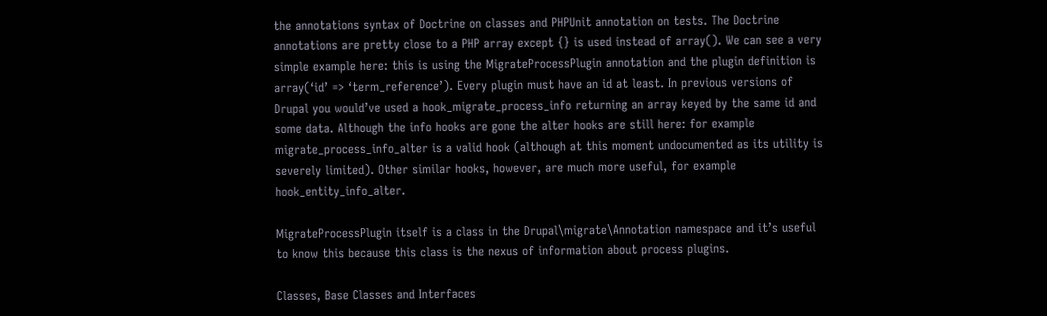the annotations syntax of Doctrine on classes and PHPUnit annotation on tests. The Doctrine annotations are pretty close to a PHP array except {} is used instead of array(). We can see a very simple example here: this is using the MigrateProcessPlugin annotation and the plugin definition is array(‘id’ => ‘term_reference’). Every plugin must have an id at least. In previous versions of Drupal you would’ve used a hook_migrate_process_info returning an array keyed by the same id and some data. Although the info hooks are gone the alter hooks are still here: for example migrate_process_info_alter is a valid hook (although at this moment undocumented as its utility is severely limited). Other similar hooks, however, are much more useful, for example hook_entity_info_alter.

MigrateProcessPlugin itself is a class in the Drupal\migrate\Annotation namespace and it’s useful to know this because this class is the nexus of information about process plugins.

Classes, Base Classes and Interfaces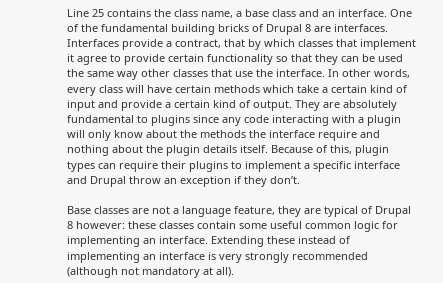Line 25 contains the class name, a base class and an interface. One of the fundamental building bricks of Drupal 8 are interfaces. Interfaces provide a contract, that by which classes that implement it agree to provide certain functionality so that they can be used the same way other classes that use the interface. In other words, every class will have certain methods which take a certain kind of input and provide a certain kind of output. They are absolutely fundamental to plugins since any code interacting with a plugin will only know about the methods the interface require and nothing about the plugin details itself. Because of this, plugin types can require their plugins to implement a specific interface and Drupal throw an exception if they don’t.

Base classes are not a language feature, they are typical of Drupal 8 however: these classes contain some useful common logic for implementing an interface. Extending these instead of implementing an interface is very strongly recommended (although not mandatory at all).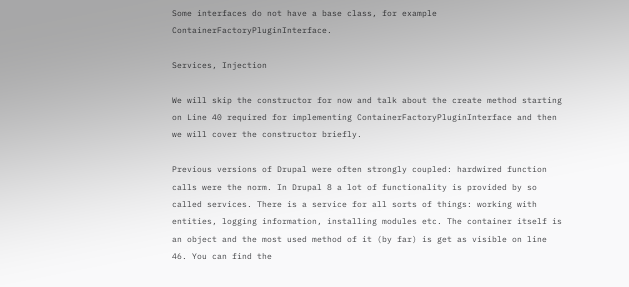Some interfaces do not have a base class, for example ContainerFactoryPluginInterface.

Services, Injection

We will skip the constructor for now and talk about the create method starting on Line 40 required for implementing ContainerFactoryPluginInterface and then we will cover the constructor briefly.

Previous versions of Drupal were often strongly coupled: hardwired function calls were the norm. In Drupal 8 a lot of functionality is provided by so called services. There is a service for all sorts of things: working with entities, logging information, installing modules etc. The container itself is an object and the most used method of it (by far) is get as visible on line 46. You can find the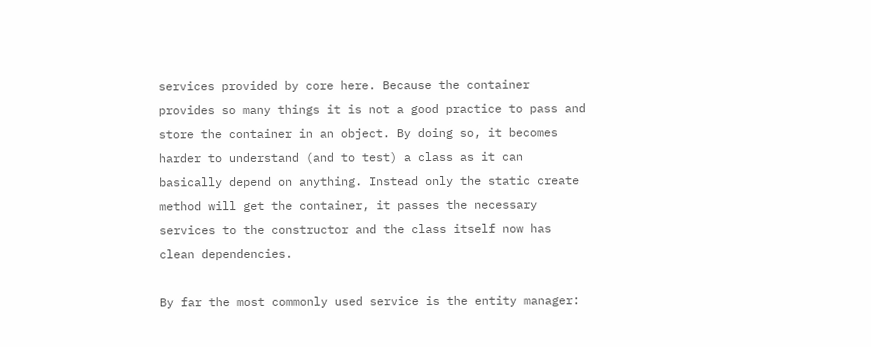services provided by core here. Because the container provides so many things it is not a good practice to pass and store the container in an object. By doing so, it becomes harder to understand (and to test) a class as it can basically depend on anything. Instead only the static create method will get the container, it passes the necessary services to the constructor and the class itself now has clean dependencies.

By far the most commonly used service is the entity manager: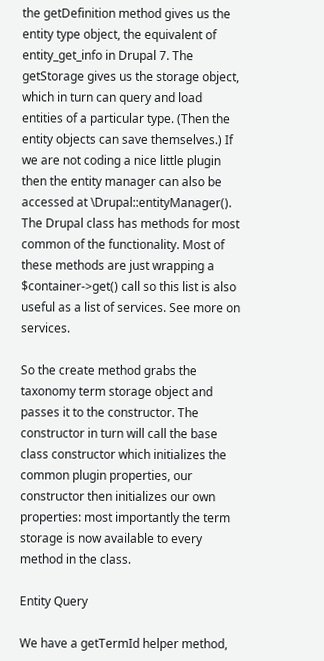the getDefinition method gives us the entity type object, the equivalent of entity_get_info in Drupal 7. The getStorage gives us the storage object, which in turn can query and load entities of a particular type. (Then the entity objects can save themselves.) If we are not coding a nice little plugin then the entity manager can also be accessed at \Drupal::entityManager(). The Drupal class has methods for most common of the functionality. Most of these methods are just wrapping a $container->get() call so this list is also useful as a list of services. See more on services.

So the create method grabs the taxonomy term storage object and passes it to the constructor. The constructor in turn will call the base class constructor which initializes the common plugin properties, our constructor then initializes our own properties: most importantly the term storage is now available to every method in the class.

Entity Query

We have a getTermId helper method,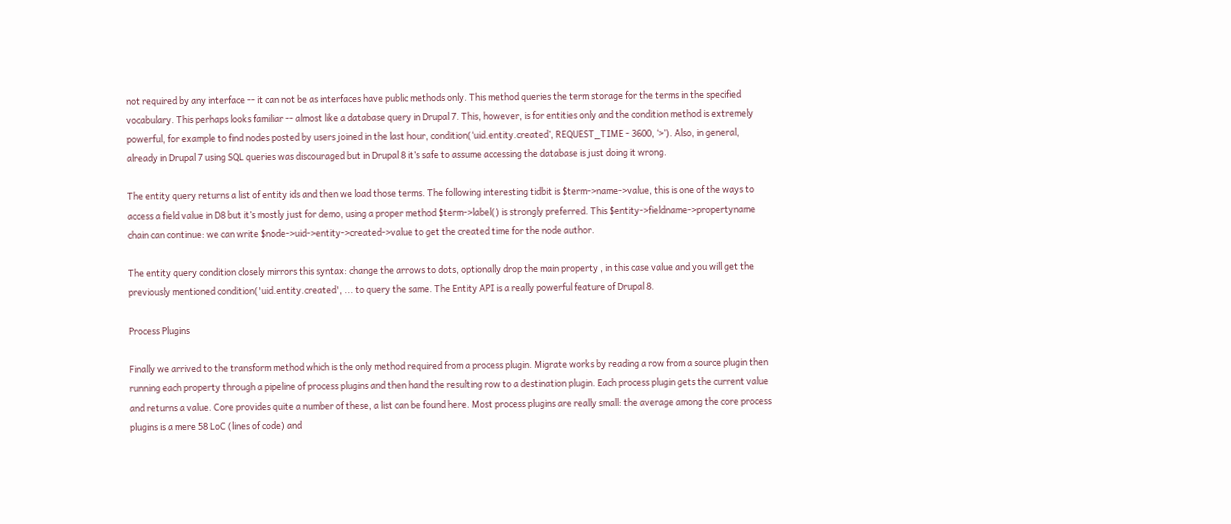not required by any interface -- it can not be as interfaces have public methods only. This method queries the term storage for the terms in the specified vocabulary. This perhaps looks familiar -- almost like a database query in Drupal 7. This, however, is for entities only and the condition method is extremely powerful, for example to find nodes posted by users joined in the last hour, condition(‘uid.entity.created’, REQUEST_TIME - 3600, ‘>’). Also, in general, already in Drupal 7 using SQL queries was discouraged but in Drupal 8 it’s safe to assume accessing the database is just doing it wrong.

The entity query returns a list of entity ids and then we load those terms. The following interesting tidbit is $term->name->value, this is one of the ways to access a field value in D8 but it’s mostly just for demo, using a proper method $term->label() is strongly preferred. This $entity->fieldname->propertyname chain can continue: we can write $node->uid->entity->created->value to get the created time for the node author.

The entity query condition closely mirrors this syntax: change the arrows to dots, optionally drop the main property , in this case value and you will get the previously mentioned condition('uid.entity.created', ... to query the same. The Entity API is a really powerful feature of Drupal 8.

Process Plugins

Finally we arrived to the transform method which is the only method required from a process plugin. Migrate works by reading a row from a source plugin then running each property through a pipeline of process plugins and then hand the resulting row to a destination plugin. Each process plugin gets the current value and returns a value. Core provides quite a number of these, a list can be found here. Most process plugins are really small: the average among the core process plugins is a mere 58 LoC (lines of code) and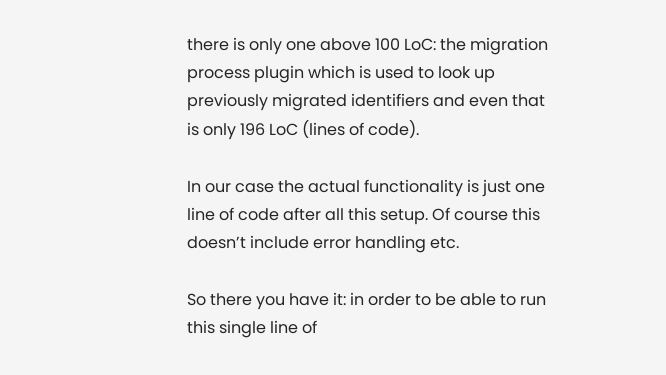there is only one above 100 LoC: the migration process plugin which is used to look up previously migrated identifiers and even that is only 196 LoC (lines of code).

In our case the actual functionality is just one line of code after all this setup. Of course this doesn’t include error handling etc.

So there you have it: in order to be able to run this single line of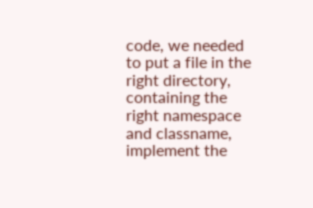code, we needed to put a file in the right directory, containing the right namespace and classname, implement the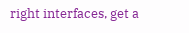right interfaces, get a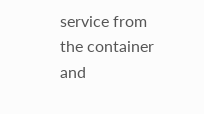service from the container and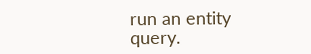run an entity query.